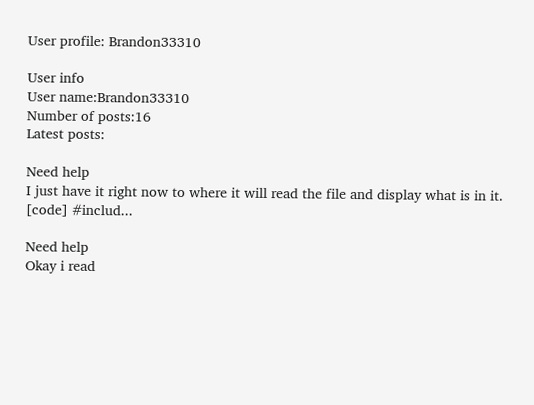User profile: Brandon33310

User info
User name:Brandon33310
Number of posts:16
Latest posts:

Need help
I just have it right now to where it will read the file and display what is in it. [code] #includ...

Need help
Okay i read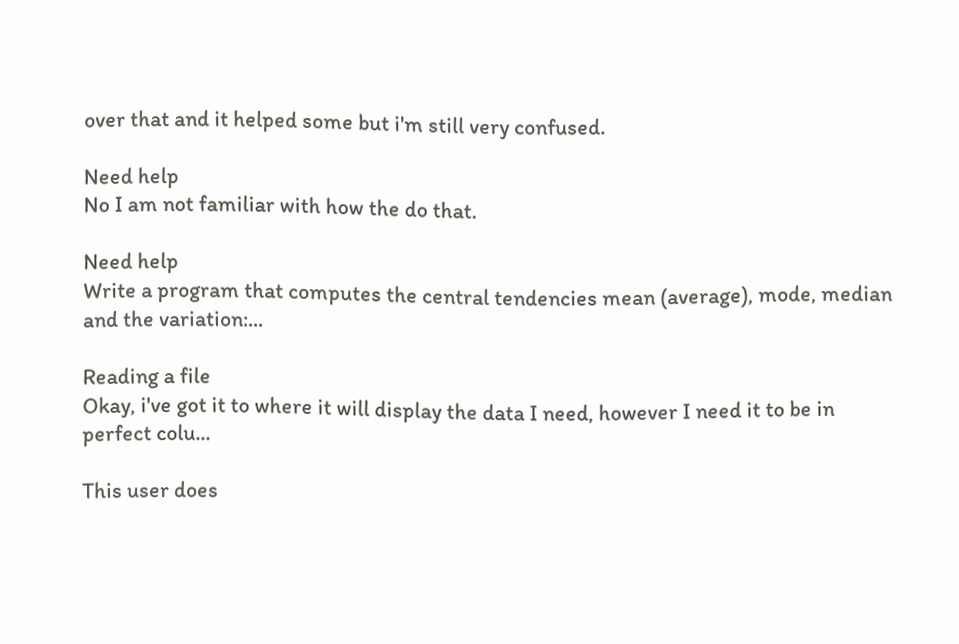over that and it helped some but i'm still very confused.

Need help
No I am not familiar with how the do that.

Need help
Write a program that computes the central tendencies mean (average), mode, median and the variation:...

Reading a file
Okay, i've got it to where it will display the data I need, however I need it to be in perfect colu...

This user does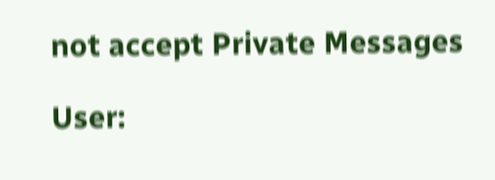not accept Private Messages

User: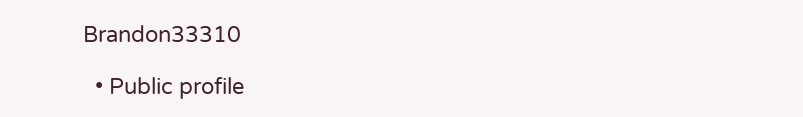Brandon33310

  • Public profile